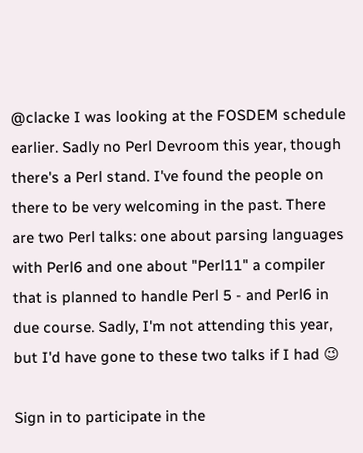@clacke I was looking at the FOSDEM schedule earlier. Sadly no Perl Devroom this year, though there's a Perl stand. I've found the people on there to be very welcoming in the past. There are two Perl talks: one about parsing languages with Perl6 and one about "Perl11" a compiler that is planned to handle Perl 5 - and Perl6 in due course. Sadly, I'm not attending this year, but I'd have gone to these two talks if I had 😉

Sign in to participate in the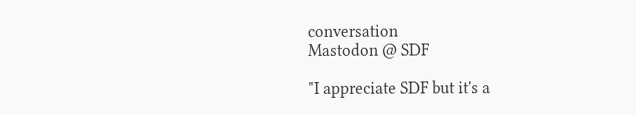conversation
Mastodon @ SDF

"I appreciate SDF but it's a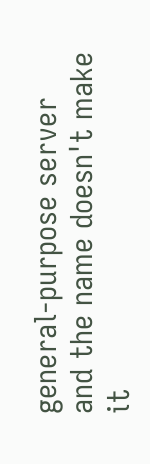general-purpose server and the name doesn't make it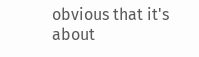obvious that it's about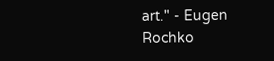art." - Eugen Rochko